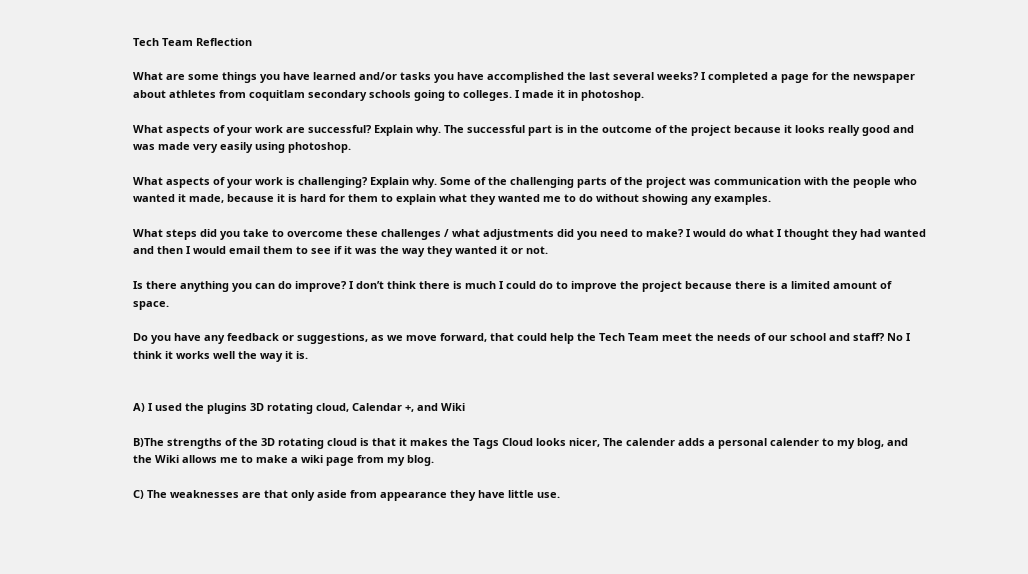Tech Team Reflection

What are some things you have learned and/or tasks you have accomplished the last several weeks? I completed a page for the newspaper about athletes from coquitlam secondary schools going to colleges. I made it in photoshop.

What aspects of your work are successful? Explain why. The successful part is in the outcome of the project because it looks really good and was made very easily using photoshop.

What aspects of your work is challenging? Explain why. Some of the challenging parts of the project was communication with the people who wanted it made, because it is hard for them to explain what they wanted me to do without showing any examples.

What steps did you take to overcome these challenges / what adjustments did you need to make? I would do what I thought they had wanted and then I would email them to see if it was the way they wanted it or not.

Is there anything you can do improve? I don’t think there is much I could do to improve the project because there is a limited amount of space.

Do you have any feedback or suggestions, as we move forward, that could help the Tech Team meet the needs of our school and staff? No I think it works well the way it is.


A) I used the plugins 3D rotating cloud, Calendar +, and Wiki

B)The strengths of the 3D rotating cloud is that it makes the Tags Cloud looks nicer, The calender adds a personal calender to my blog, and the Wiki allows me to make a wiki page from my blog.

C) The weaknesses are that only aside from appearance they have little use.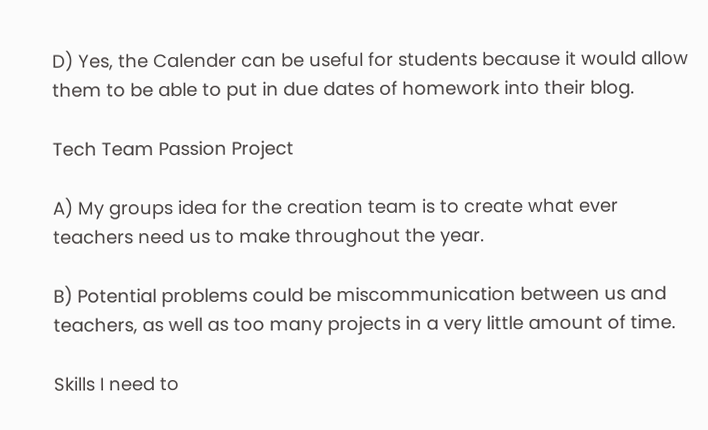D) Yes, the Calender can be useful for students because it would allow them to be able to put in due dates of homework into their blog.

Tech Team Passion Project

A) My groups idea for the creation team is to create what ever teachers need us to make throughout the year.

B) Potential problems could be miscommunication between us and teachers, as well as too many projects in a very little amount of time.

Skills I need to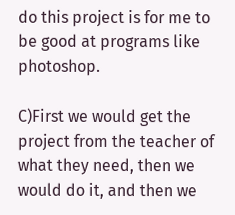do this project is for me to be good at programs like photoshop.

C)First we would get the project from the teacher of what they need, then we would do it, and then we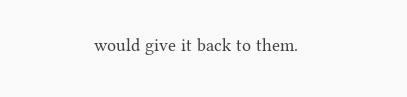would give it back to them.